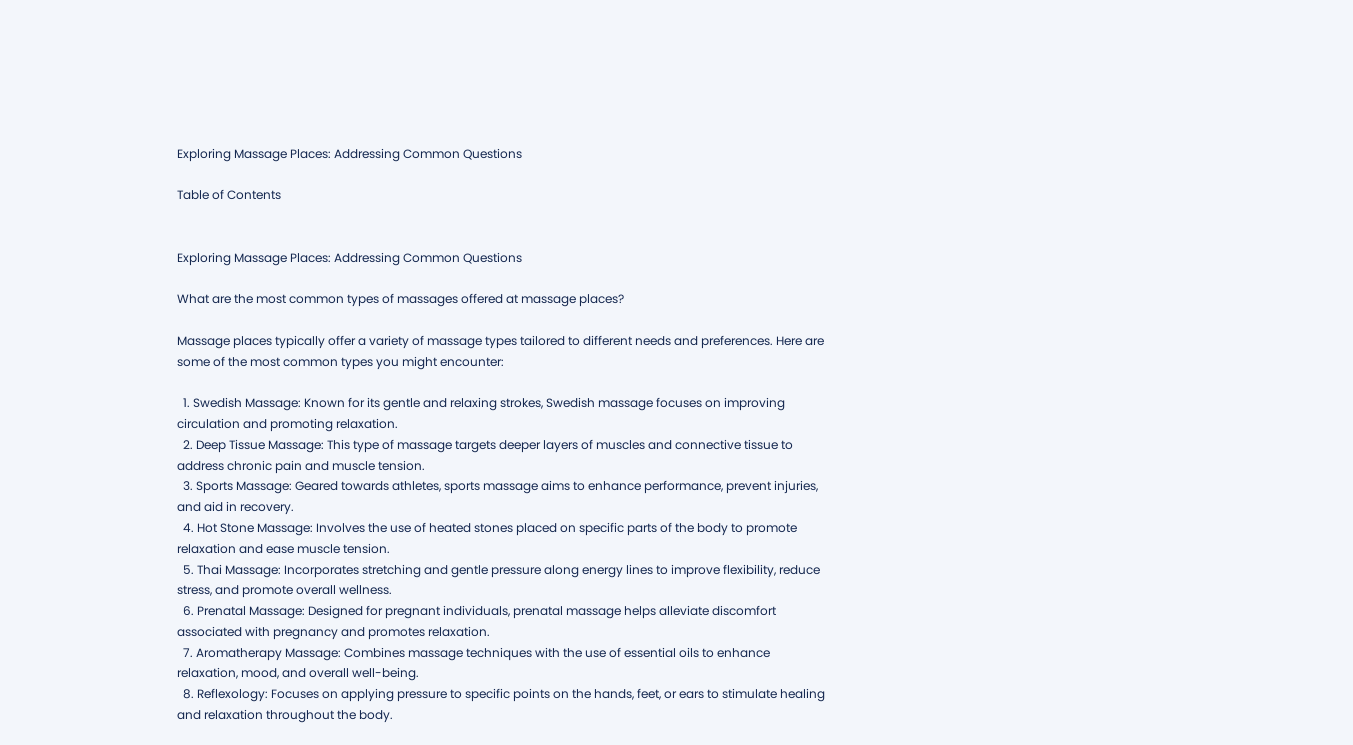Exploring Massage Places: Addressing Common Questions

Table of Contents


Exploring Massage Places: Addressing Common Questions

What are the most common types of massages offered at massage places?

Massage places typically offer a variety of massage types tailored to different needs and preferences. Here are some of the most common types you might encounter:

  1. Swedish Massage: Known for its gentle and relaxing strokes, Swedish massage focuses on improving circulation and promoting relaxation.
  2. Deep Tissue Massage: This type of massage targets deeper layers of muscles and connective tissue to address chronic pain and muscle tension.
  3. Sports Massage: Geared towards athletes, sports massage aims to enhance performance, prevent injuries, and aid in recovery.
  4. Hot Stone Massage: Involves the use of heated stones placed on specific parts of the body to promote relaxation and ease muscle tension.
  5. Thai Massage: Incorporates stretching and gentle pressure along energy lines to improve flexibility, reduce stress, and promote overall wellness.
  6. Prenatal Massage: Designed for pregnant individuals, prenatal massage helps alleviate discomfort associated with pregnancy and promotes relaxation.
  7. Aromatherapy Massage: Combines massage techniques with the use of essential oils to enhance relaxation, mood, and overall well-being.
  8. Reflexology: Focuses on applying pressure to specific points on the hands, feet, or ears to stimulate healing and relaxation throughout the body.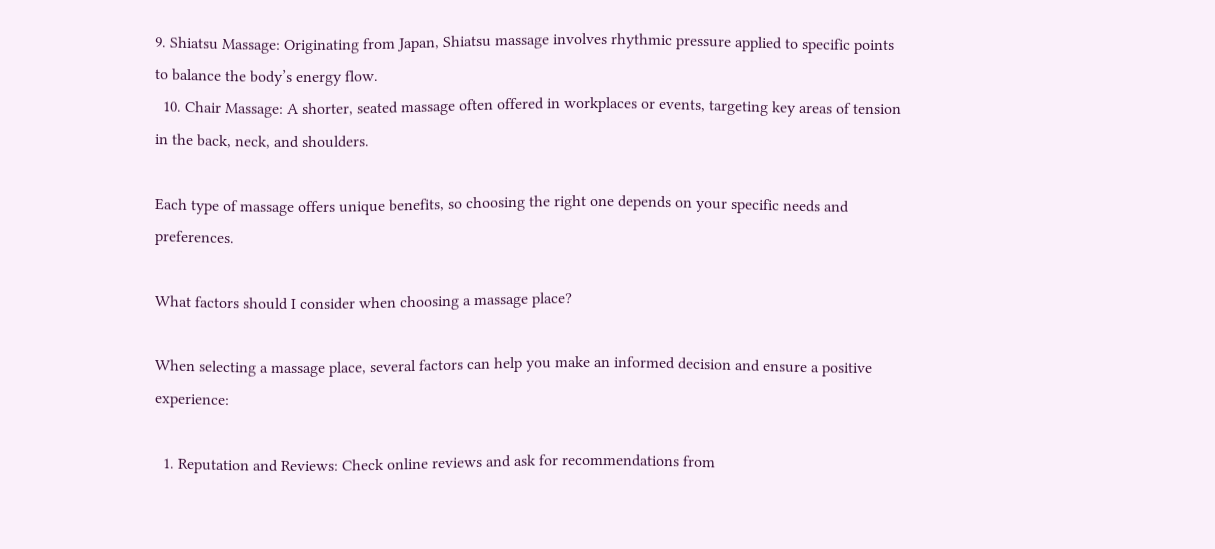9. Shiatsu Massage: Originating from Japan, Shiatsu massage involves rhythmic pressure applied to specific points to balance the body’s energy flow.
  10. Chair Massage: A shorter, seated massage often offered in workplaces or events, targeting key areas of tension in the back, neck, and shoulders.

Each type of massage offers unique benefits, so choosing the right one depends on your specific needs and preferences.

What factors should I consider when choosing a massage place?

When selecting a massage place, several factors can help you make an informed decision and ensure a positive experience:

  1. Reputation and Reviews: Check online reviews and ask for recommendations from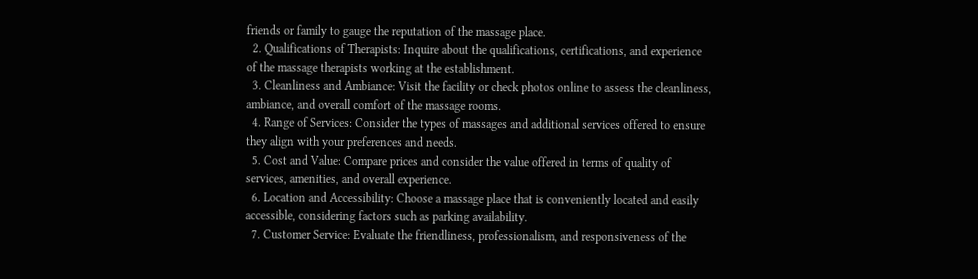friends or family to gauge the reputation of the massage place.
  2. Qualifications of Therapists: Inquire about the qualifications, certifications, and experience of the massage therapists working at the establishment.
  3. Cleanliness and Ambiance: Visit the facility or check photos online to assess the cleanliness, ambiance, and overall comfort of the massage rooms.
  4. Range of Services: Consider the types of massages and additional services offered to ensure they align with your preferences and needs.
  5. Cost and Value: Compare prices and consider the value offered in terms of quality of services, amenities, and overall experience.
  6. Location and Accessibility: Choose a massage place that is conveniently located and easily accessible, considering factors such as parking availability.
  7. Customer Service: Evaluate the friendliness, professionalism, and responsiveness of the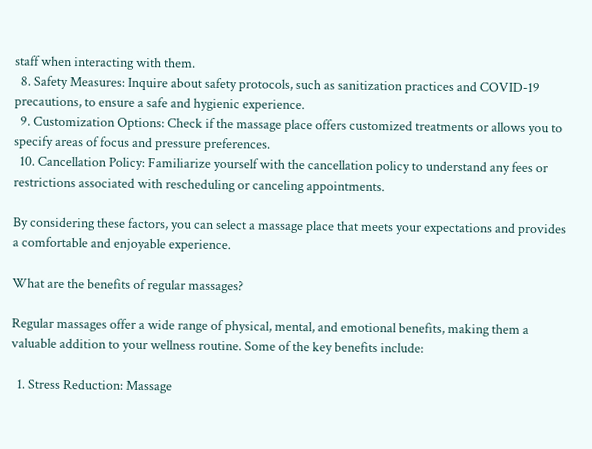staff when interacting with them.
  8. Safety Measures: Inquire about safety protocols, such as sanitization practices and COVID-19 precautions, to ensure a safe and hygienic experience.
  9. Customization Options: Check if the massage place offers customized treatments or allows you to specify areas of focus and pressure preferences.
  10. Cancellation Policy: Familiarize yourself with the cancellation policy to understand any fees or restrictions associated with rescheduling or canceling appointments.

By considering these factors, you can select a massage place that meets your expectations and provides a comfortable and enjoyable experience.

What are the benefits of regular massages?

Regular massages offer a wide range of physical, mental, and emotional benefits, making them a valuable addition to your wellness routine. Some of the key benefits include:

  1. Stress Reduction: Massage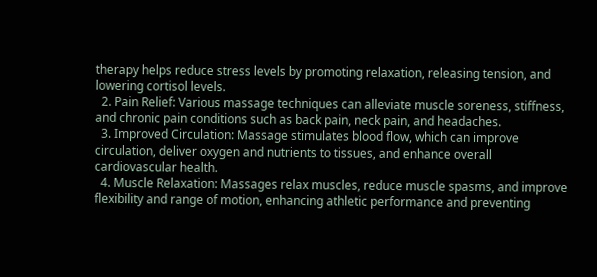therapy helps reduce stress levels by promoting relaxation, releasing tension, and lowering cortisol levels.
  2. Pain Relief: Various massage techniques can alleviate muscle soreness, stiffness, and chronic pain conditions such as back pain, neck pain, and headaches.
  3. Improved Circulation: Massage stimulates blood flow, which can improve circulation, deliver oxygen and nutrients to tissues, and enhance overall cardiovascular health.
  4. Muscle Relaxation: Massages relax muscles, reduce muscle spasms, and improve flexibility and range of motion, enhancing athletic performance and preventing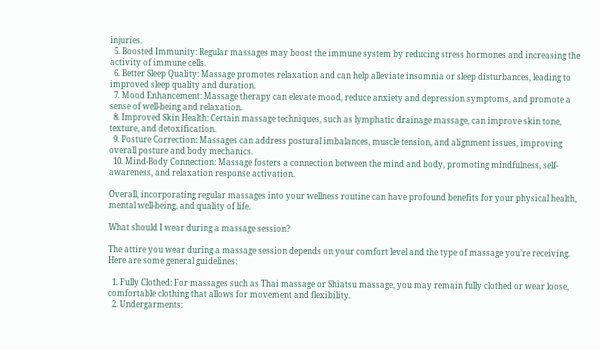injuries.
  5. Boosted Immunity: Regular massages may boost the immune system by reducing stress hormones and increasing the activity of immune cells.
  6. Better Sleep Quality: Massage promotes relaxation and can help alleviate insomnia or sleep disturbances, leading to improved sleep quality and duration.
  7. Mood Enhancement: Massage therapy can elevate mood, reduce anxiety and depression symptoms, and promote a sense of well-being and relaxation.
  8. Improved Skin Health: Certain massage techniques, such as lymphatic drainage massage, can improve skin tone, texture, and detoxification.
  9. Posture Correction: Massages can address postural imbalances, muscle tension, and alignment issues, improving overall posture and body mechanics.
  10. Mind-Body Connection: Massage fosters a connection between the mind and body, promoting mindfulness, self-awareness, and relaxation response activation.

Overall, incorporating regular massages into your wellness routine can have profound benefits for your physical health, mental well-being, and quality of life.

What should I wear during a massage session?

The attire you wear during a massage session depends on your comfort level and the type of massage you’re receiving. Here are some general guidelines:

  1. Fully Clothed: For massages such as Thai massage or Shiatsu massage, you may remain fully clothed or wear loose, comfortable clothing that allows for movement and flexibility.
  2. Undergarments: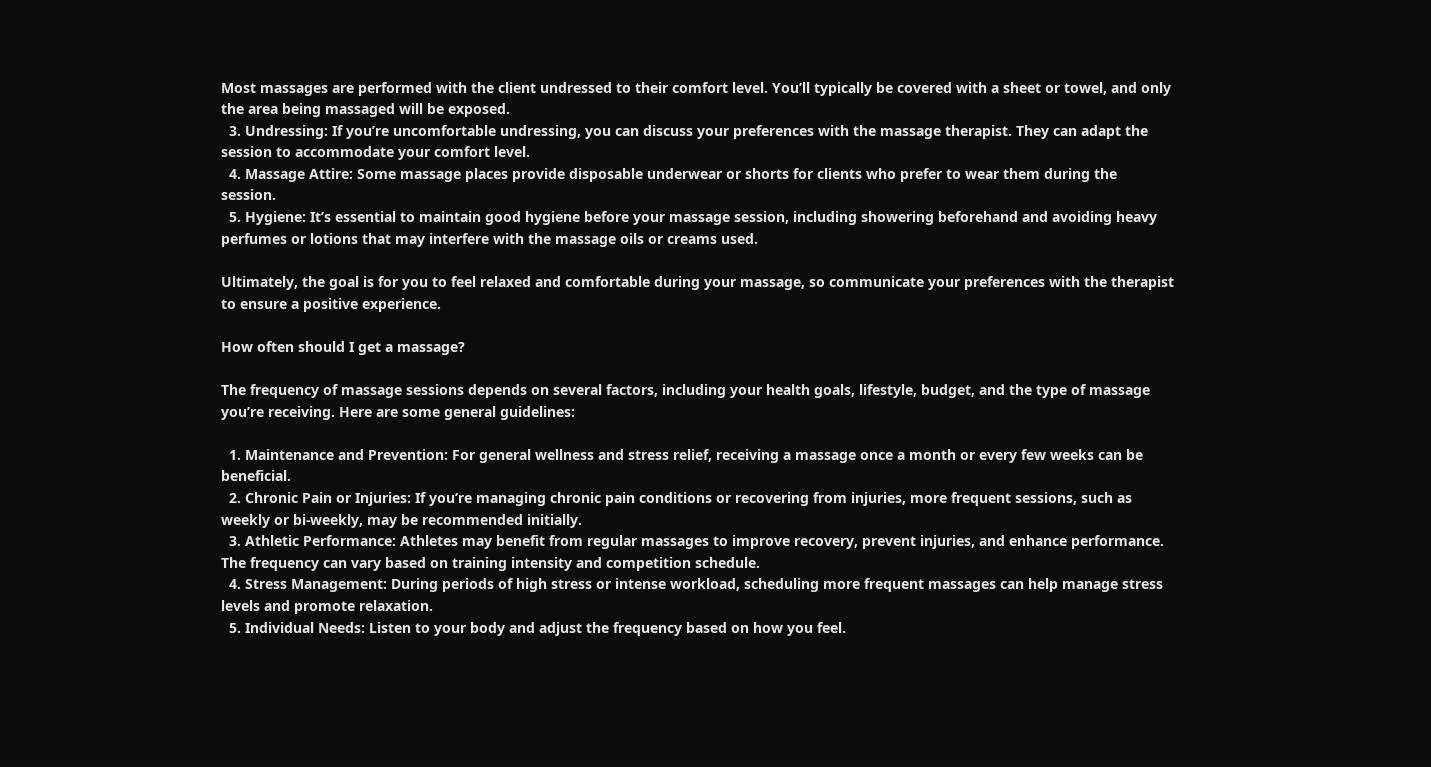Most massages are performed with the client undressed to their comfort level. You’ll typically be covered with a sheet or towel, and only the area being massaged will be exposed.
  3. Undressing: If you’re uncomfortable undressing, you can discuss your preferences with the massage therapist. They can adapt the session to accommodate your comfort level.
  4. Massage Attire: Some massage places provide disposable underwear or shorts for clients who prefer to wear them during the session.
  5. Hygiene: It’s essential to maintain good hygiene before your massage session, including showering beforehand and avoiding heavy perfumes or lotions that may interfere with the massage oils or creams used.

Ultimately, the goal is for you to feel relaxed and comfortable during your massage, so communicate your preferences with the therapist to ensure a positive experience.

How often should I get a massage?

The frequency of massage sessions depends on several factors, including your health goals, lifestyle, budget, and the type of massage you’re receiving. Here are some general guidelines:

  1. Maintenance and Prevention: For general wellness and stress relief, receiving a massage once a month or every few weeks can be beneficial.
  2. Chronic Pain or Injuries: If you’re managing chronic pain conditions or recovering from injuries, more frequent sessions, such as weekly or bi-weekly, may be recommended initially.
  3. Athletic Performance: Athletes may benefit from regular massages to improve recovery, prevent injuries, and enhance performance. The frequency can vary based on training intensity and competition schedule.
  4. Stress Management: During periods of high stress or intense workload, scheduling more frequent massages can help manage stress levels and promote relaxation.
  5. Individual Needs: Listen to your body and adjust the frequency based on how you feel.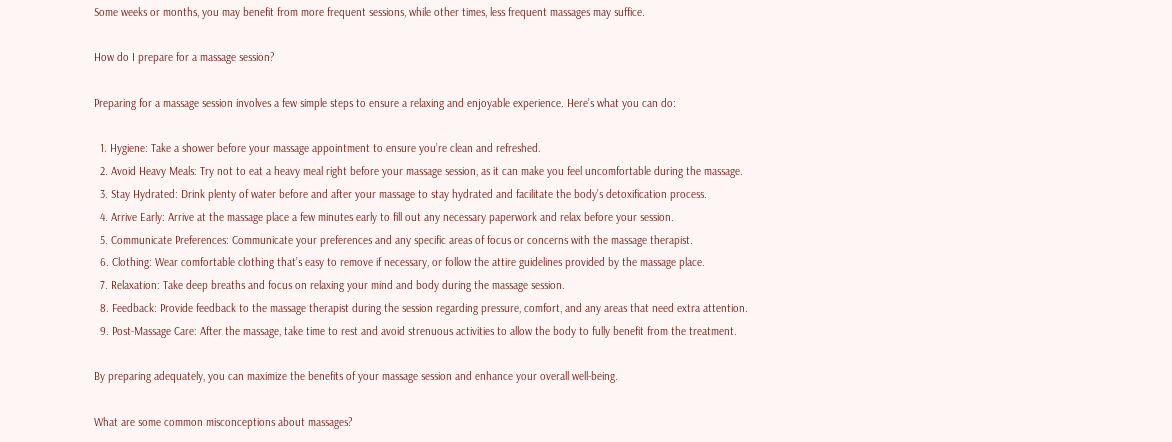Some weeks or months, you may benefit from more frequent sessions, while other times, less frequent massages may suffice.

How do I prepare for a massage session?

Preparing for a massage session involves a few simple steps to ensure a relaxing and enjoyable experience. Here’s what you can do:

  1. Hygiene: Take a shower before your massage appointment to ensure you’re clean and refreshed.
  2. Avoid Heavy Meals: Try not to eat a heavy meal right before your massage session, as it can make you feel uncomfortable during the massage.
  3. Stay Hydrated: Drink plenty of water before and after your massage to stay hydrated and facilitate the body’s detoxification process.
  4. Arrive Early: Arrive at the massage place a few minutes early to fill out any necessary paperwork and relax before your session.
  5. Communicate Preferences: Communicate your preferences and any specific areas of focus or concerns with the massage therapist.
  6. Clothing: Wear comfortable clothing that’s easy to remove if necessary, or follow the attire guidelines provided by the massage place.
  7. Relaxation: Take deep breaths and focus on relaxing your mind and body during the massage session.
  8. Feedback: Provide feedback to the massage therapist during the session regarding pressure, comfort, and any areas that need extra attention.
  9. Post-Massage Care: After the massage, take time to rest and avoid strenuous activities to allow the body to fully benefit from the treatment.

By preparing adequately, you can maximize the benefits of your massage session and enhance your overall well-being.

What are some common misconceptions about massages?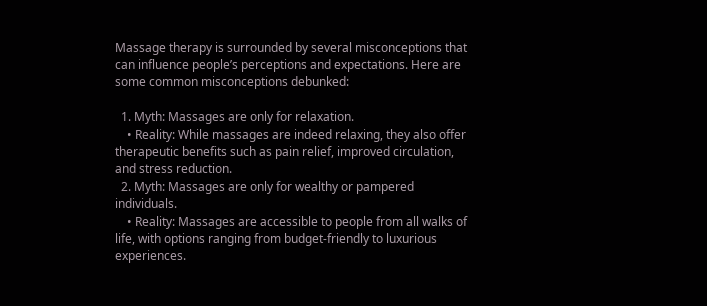Massage therapy is surrounded by several misconceptions that can influence people’s perceptions and expectations. Here are some common misconceptions debunked:

  1. Myth: Massages are only for relaxation.
    • Reality: While massages are indeed relaxing, they also offer therapeutic benefits such as pain relief, improved circulation, and stress reduction.
  2. Myth: Massages are only for wealthy or pampered individuals.
    • Reality: Massages are accessible to people from all walks of life, with options ranging from budget-friendly to luxurious experiences.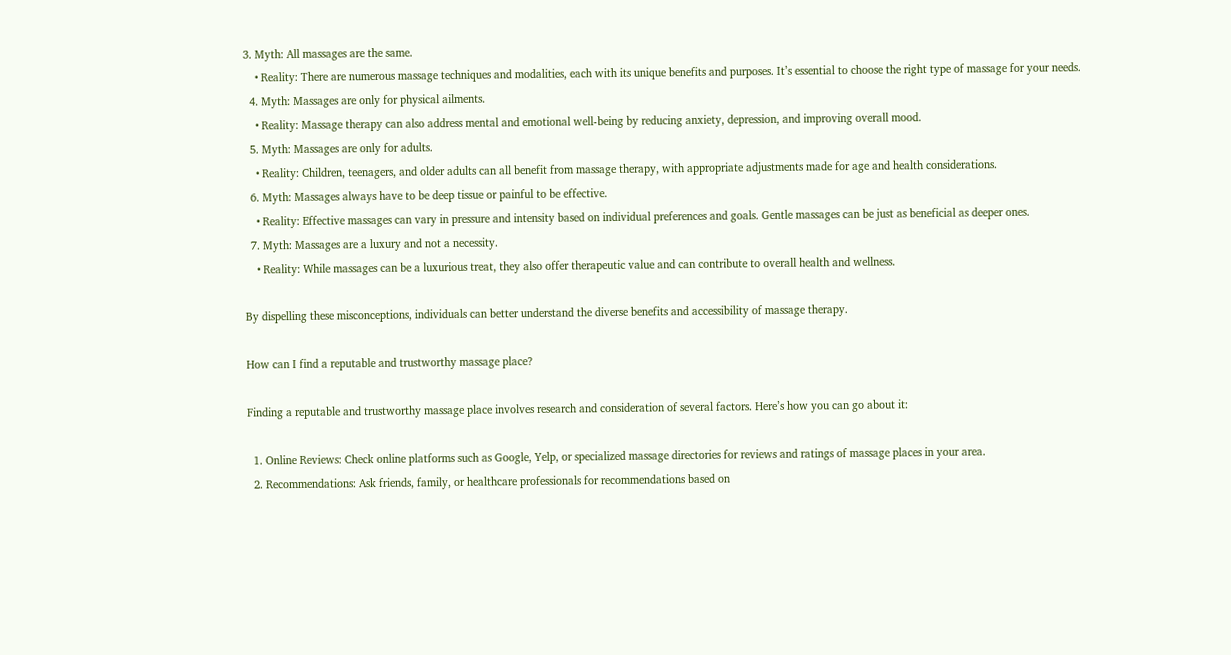3. Myth: All massages are the same.
    • Reality: There are numerous massage techniques and modalities, each with its unique benefits and purposes. It’s essential to choose the right type of massage for your needs.
  4. Myth: Massages are only for physical ailments.
    • Reality: Massage therapy can also address mental and emotional well-being by reducing anxiety, depression, and improving overall mood.
  5. Myth: Massages are only for adults.
    • Reality: Children, teenagers, and older adults can all benefit from massage therapy, with appropriate adjustments made for age and health considerations.
  6. Myth: Massages always have to be deep tissue or painful to be effective.
    • Reality: Effective massages can vary in pressure and intensity based on individual preferences and goals. Gentle massages can be just as beneficial as deeper ones.
  7. Myth: Massages are a luxury and not a necessity.
    • Reality: While massages can be a luxurious treat, they also offer therapeutic value and can contribute to overall health and wellness.

By dispelling these misconceptions, individuals can better understand the diverse benefits and accessibility of massage therapy.

How can I find a reputable and trustworthy massage place?

Finding a reputable and trustworthy massage place involves research and consideration of several factors. Here’s how you can go about it:

  1. Online Reviews: Check online platforms such as Google, Yelp, or specialized massage directories for reviews and ratings of massage places in your area.
  2. Recommendations: Ask friends, family, or healthcare professionals for recommendations based on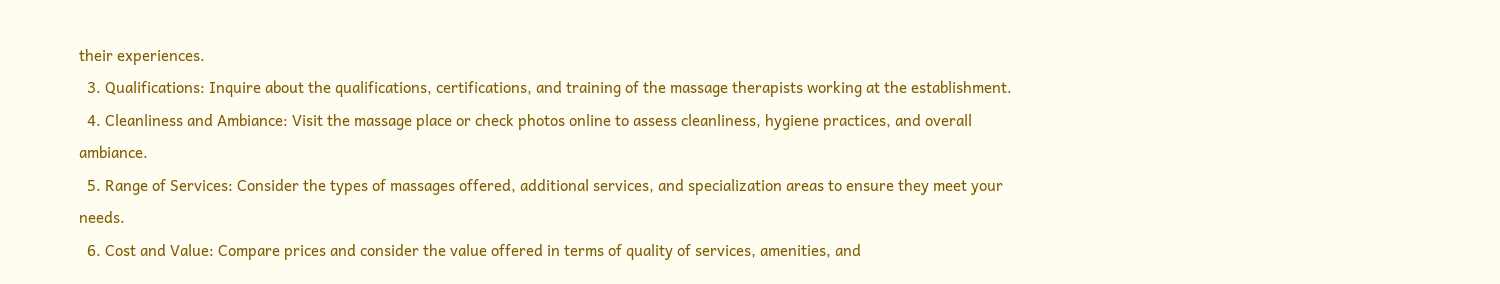their experiences.
  3. Qualifications: Inquire about the qualifications, certifications, and training of the massage therapists working at the establishment.
  4. Cleanliness and Ambiance: Visit the massage place or check photos online to assess cleanliness, hygiene practices, and overall ambiance.
  5. Range of Services: Consider the types of massages offered, additional services, and specialization areas to ensure they meet your needs.
  6. Cost and Value: Compare prices and consider the value offered in terms of quality of services, amenities, and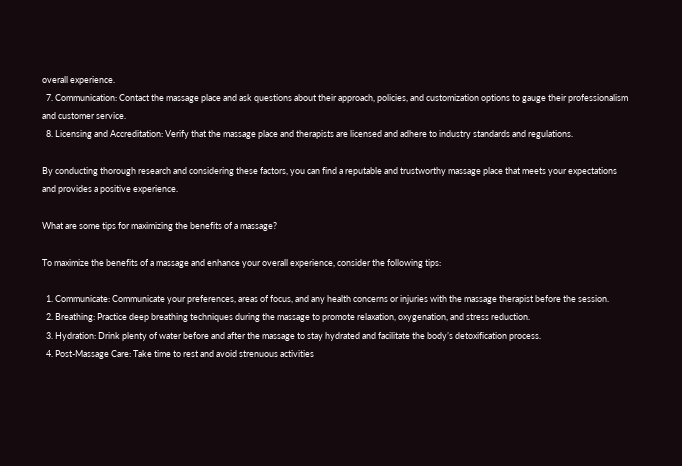overall experience.
  7. Communication: Contact the massage place and ask questions about their approach, policies, and customization options to gauge their professionalism and customer service.
  8. Licensing and Accreditation: Verify that the massage place and therapists are licensed and adhere to industry standards and regulations.

By conducting thorough research and considering these factors, you can find a reputable and trustworthy massage place that meets your expectations and provides a positive experience.

What are some tips for maximizing the benefits of a massage?

To maximize the benefits of a massage and enhance your overall experience, consider the following tips:

  1. Communicate: Communicate your preferences, areas of focus, and any health concerns or injuries with the massage therapist before the session.
  2. Breathing: Practice deep breathing techniques during the massage to promote relaxation, oxygenation, and stress reduction.
  3. Hydration: Drink plenty of water before and after the massage to stay hydrated and facilitate the body’s detoxification process.
  4. Post-Massage Care: Take time to rest and avoid strenuous activities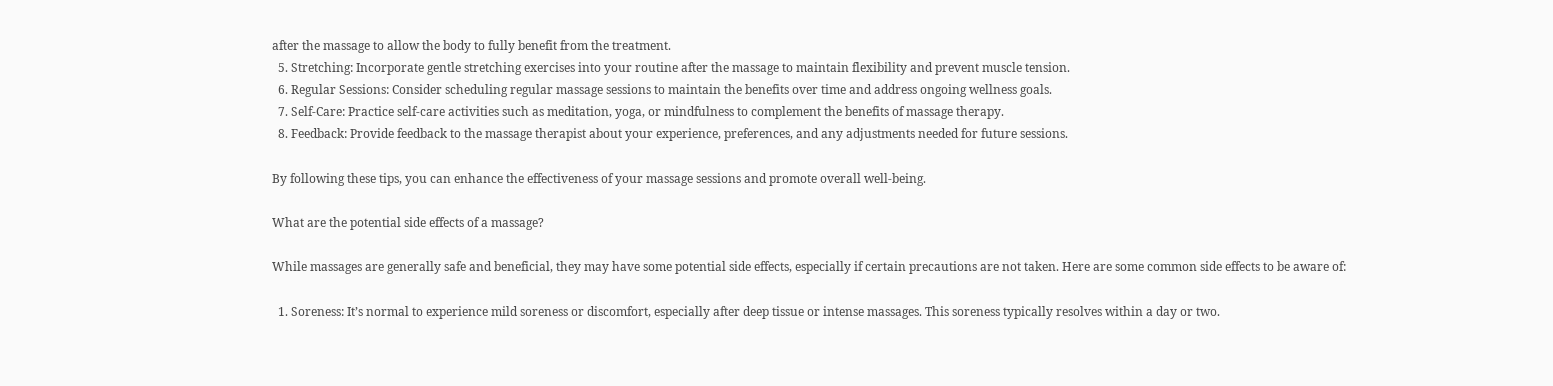after the massage to allow the body to fully benefit from the treatment.
  5. Stretching: Incorporate gentle stretching exercises into your routine after the massage to maintain flexibility and prevent muscle tension.
  6. Regular Sessions: Consider scheduling regular massage sessions to maintain the benefits over time and address ongoing wellness goals.
  7. Self-Care: Practice self-care activities such as meditation, yoga, or mindfulness to complement the benefits of massage therapy.
  8. Feedback: Provide feedback to the massage therapist about your experience, preferences, and any adjustments needed for future sessions.

By following these tips, you can enhance the effectiveness of your massage sessions and promote overall well-being.

What are the potential side effects of a massage?

While massages are generally safe and beneficial, they may have some potential side effects, especially if certain precautions are not taken. Here are some common side effects to be aware of:

  1. Soreness: It’s normal to experience mild soreness or discomfort, especially after deep tissue or intense massages. This soreness typically resolves within a day or two.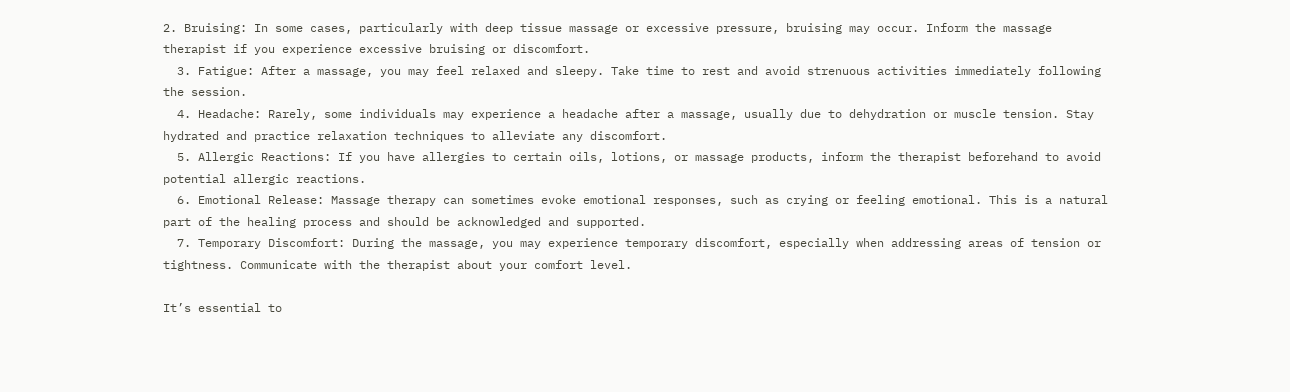2. Bruising: In some cases, particularly with deep tissue massage or excessive pressure, bruising may occur. Inform the massage therapist if you experience excessive bruising or discomfort.
  3. Fatigue: After a massage, you may feel relaxed and sleepy. Take time to rest and avoid strenuous activities immediately following the session.
  4. Headache: Rarely, some individuals may experience a headache after a massage, usually due to dehydration or muscle tension. Stay hydrated and practice relaxation techniques to alleviate any discomfort.
  5. Allergic Reactions: If you have allergies to certain oils, lotions, or massage products, inform the therapist beforehand to avoid potential allergic reactions.
  6. Emotional Release: Massage therapy can sometimes evoke emotional responses, such as crying or feeling emotional. This is a natural part of the healing process and should be acknowledged and supported.
  7. Temporary Discomfort: During the massage, you may experience temporary discomfort, especially when addressing areas of tension or tightness. Communicate with the therapist about your comfort level.

It’s essential to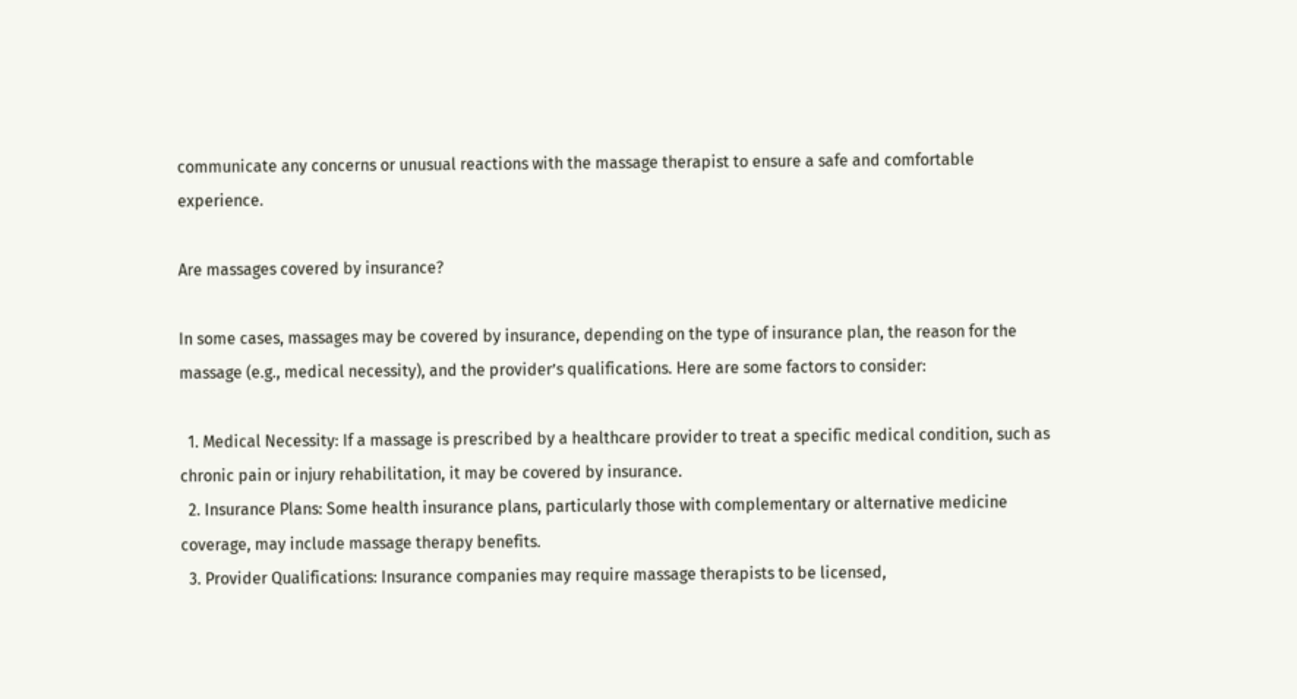communicate any concerns or unusual reactions with the massage therapist to ensure a safe and comfortable experience.

Are massages covered by insurance?

In some cases, massages may be covered by insurance, depending on the type of insurance plan, the reason for the massage (e.g., medical necessity), and the provider’s qualifications. Here are some factors to consider:

  1. Medical Necessity: If a massage is prescribed by a healthcare provider to treat a specific medical condition, such as chronic pain or injury rehabilitation, it may be covered by insurance.
  2. Insurance Plans: Some health insurance plans, particularly those with complementary or alternative medicine coverage, may include massage therapy benefits.
  3. Provider Qualifications: Insurance companies may require massage therapists to be licensed,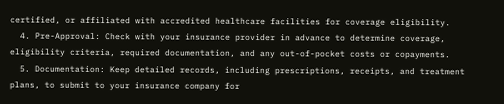certified, or affiliated with accredited healthcare facilities for coverage eligibility.
  4. Pre-Approval: Check with your insurance provider in advance to determine coverage, eligibility criteria, required documentation, and any out-of-pocket costs or copayments.
  5. Documentation: Keep detailed records, including prescriptions, receipts, and treatment plans, to submit to your insurance company for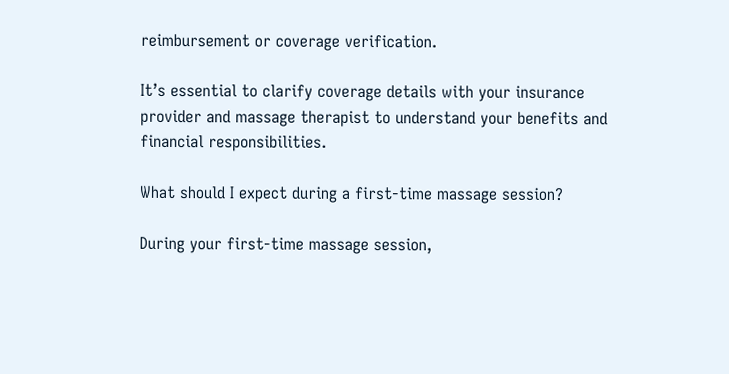reimbursement or coverage verification.

It’s essential to clarify coverage details with your insurance provider and massage therapist to understand your benefits and financial responsibilities.

What should I expect during a first-time massage session?

During your first-time massage session,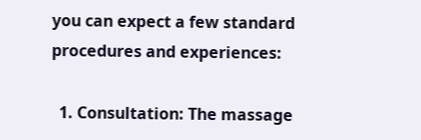you can expect a few standard procedures and experiences:

  1. Consultation: The massage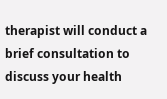therapist will conduct a brief consultation to discuss your health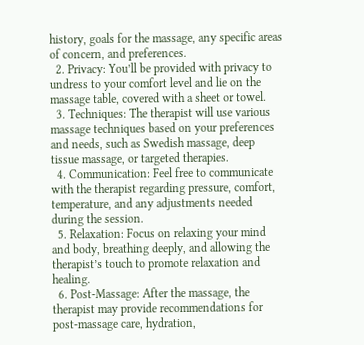history, goals for the massage, any specific areas of concern, and preferences.
  2. Privacy: You’ll be provided with privacy to undress to your comfort level and lie on the massage table, covered with a sheet or towel.
  3. Techniques: The therapist will use various massage techniques based on your preferences and needs, such as Swedish massage, deep tissue massage, or targeted therapies.
  4. Communication: Feel free to communicate with the therapist regarding pressure, comfort, temperature, and any adjustments needed during the session.
  5. Relaxation: Focus on relaxing your mind and body, breathing deeply, and allowing the therapist’s touch to promote relaxation and healing.
  6. Post-Massage: After the massage, the therapist may provide recommendations for post-massage care, hydration,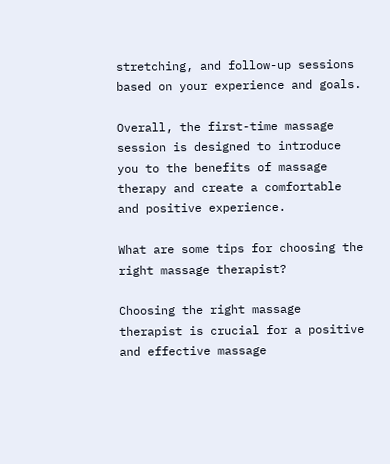stretching, and follow-up sessions based on your experience and goals.

Overall, the first-time massage session is designed to introduce you to the benefits of massage therapy and create a comfortable and positive experience.

What are some tips for choosing the right massage therapist?

Choosing the right massage therapist is crucial for a positive and effective massage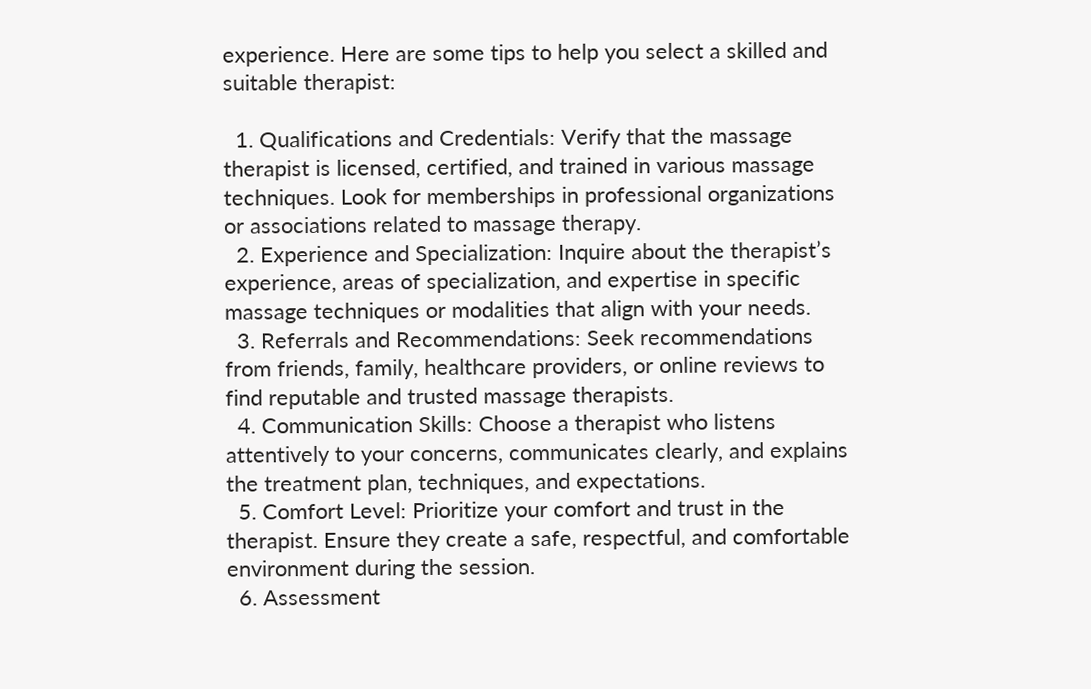experience. Here are some tips to help you select a skilled and suitable therapist:

  1. Qualifications and Credentials: Verify that the massage therapist is licensed, certified, and trained in various massage techniques. Look for memberships in professional organizations or associations related to massage therapy.
  2. Experience and Specialization: Inquire about the therapist’s experience, areas of specialization, and expertise in specific massage techniques or modalities that align with your needs.
  3. Referrals and Recommendations: Seek recommendations from friends, family, healthcare providers, or online reviews to find reputable and trusted massage therapists.
  4. Communication Skills: Choose a therapist who listens attentively to your concerns, communicates clearly, and explains the treatment plan, techniques, and expectations.
  5. Comfort Level: Prioritize your comfort and trust in the therapist. Ensure they create a safe, respectful, and comfortable environment during the session.
  6. Assessment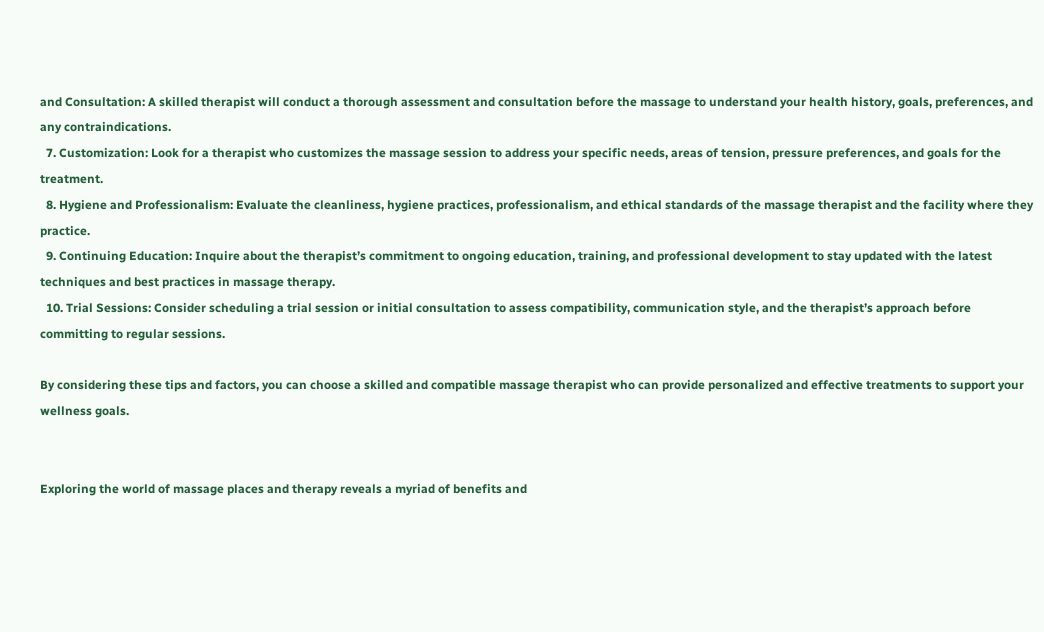and Consultation: A skilled therapist will conduct a thorough assessment and consultation before the massage to understand your health history, goals, preferences, and any contraindications.
  7. Customization: Look for a therapist who customizes the massage session to address your specific needs, areas of tension, pressure preferences, and goals for the treatment.
  8. Hygiene and Professionalism: Evaluate the cleanliness, hygiene practices, professionalism, and ethical standards of the massage therapist and the facility where they practice.
  9. Continuing Education: Inquire about the therapist’s commitment to ongoing education, training, and professional development to stay updated with the latest techniques and best practices in massage therapy.
  10. Trial Sessions: Consider scheduling a trial session or initial consultation to assess compatibility, communication style, and the therapist’s approach before committing to regular sessions.

By considering these tips and factors, you can choose a skilled and compatible massage therapist who can provide personalized and effective treatments to support your wellness goals.


Exploring the world of massage places and therapy reveals a myriad of benefits and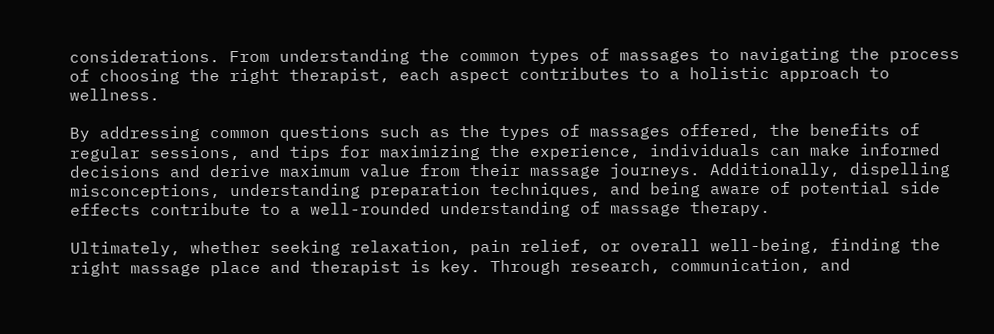considerations. From understanding the common types of massages to navigating the process of choosing the right therapist, each aspect contributes to a holistic approach to wellness.

By addressing common questions such as the types of massages offered, the benefits of regular sessions, and tips for maximizing the experience, individuals can make informed decisions and derive maximum value from their massage journeys. Additionally, dispelling misconceptions, understanding preparation techniques, and being aware of potential side effects contribute to a well-rounded understanding of massage therapy.

Ultimately, whether seeking relaxation, pain relief, or overall well-being, finding the right massage place and therapist is key. Through research, communication, and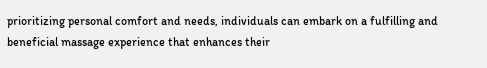prioritizing personal comfort and needs, individuals can embark on a fulfilling and beneficial massage experience that enhances their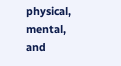physical, mental, and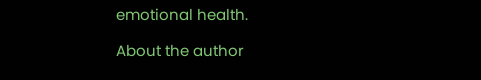emotional health.

About the author